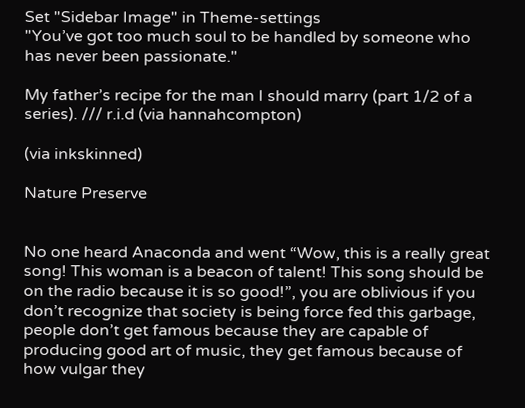Set "Sidebar Image" in Theme-settings
"You’ve got too much soul to be handled by someone who has never been passionate."

My father’s recipe for the man I should marry (part 1/2 of a series). /// r.i.d (via hannahcompton)

(via inkskinned)

Nature Preserve


No one heard Anaconda and went “Wow, this is a really great song! This woman is a beacon of talent! This song should be on the radio because it is so good!”, you are oblivious if you don’t recognize that society is being force fed this garbage, people don’t get famous because they are capable of producing good art of music, they get famous because of how vulgar they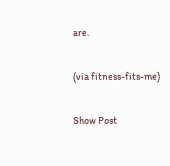are.

(via fitness-fits-me)

Show Post